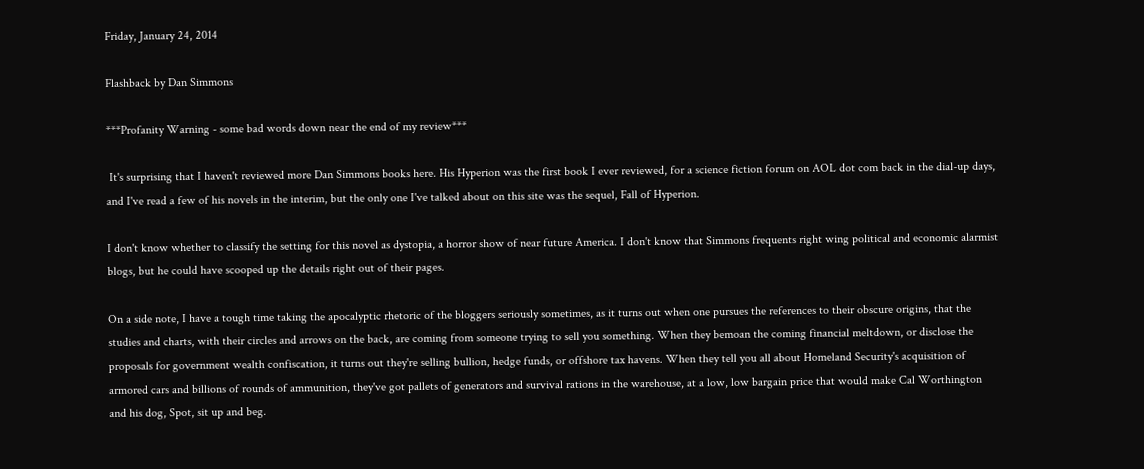Friday, January 24, 2014

Flashback by Dan Simmons

***Profanity Warning - some bad words down near the end of my review***

 It's surprising that I haven't reviewed more Dan Simmons books here. His Hyperion was the first book I ever reviewed, for a science fiction forum on AOL dot com back in the dial-up days, and I've read a few of his novels in the interim, but the only one I've talked about on this site was the sequel, Fall of Hyperion.

I don't know whether to classify the setting for this novel as dystopia, a horror show of near future America. I don't know that Simmons frequents right wing political and economic alarmist blogs, but he could have scooped up the details right out of their pages.

On a side note, I have a tough time taking the apocalyptic rhetoric of the bloggers seriously sometimes, as it turns out when one pursues the references to their obscure origins, that the studies and charts, with their circles and arrows on the back, are coming from someone trying to sell you something. When they bemoan the coming financial meltdown, or disclose the proposals for government wealth confiscation, it turns out they're selling bullion, hedge funds, or offshore tax havens. When they tell you all about Homeland Security's acquisition of armored cars and billions of rounds of ammunition, they've got pallets of generators and survival rations in the warehouse, at a low, low bargain price that would make Cal Worthington and his dog, Spot, sit up and beg.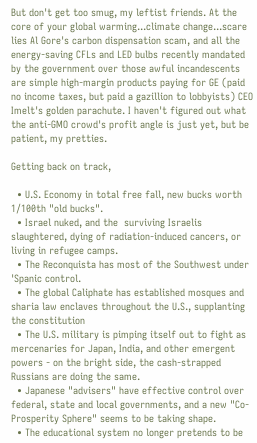But don't get too smug, my leftist friends. At the core of your global warming...climate change...scare lies Al Gore's carbon dispensation scam, and all the energy-saving CFLs and LED bulbs recently mandated by the government over those awful incandescents are simple high-margin products paying for GE (paid no income taxes, but paid a gazillion to lobbyists) CEO Imelt's golden parachute. I haven't figured out what the anti-GMO crowd's profit angle is just yet, but be patient, my pretties.

Getting back on track,

  • U.S. Economy in total free fall, new bucks worth 1/100th "old bucks".
  • Israel nuked, and the  surviving Israelis slaughtered, dying of radiation-induced cancers, or living in refugee camps.
  • The Reconquista has most of the Southwest under 'Spanic control.
  • The global Caliphate has established mosques and sharia law enclaves throughout the U.S., supplanting the constitution
  • The U.S. military is pimping itself out to fight as mercenaries for Japan, India, and other emergent powers - on the bright side, the cash-strapped Russians are doing the same.
  • Japanese "advisers" have effective control over federal, state and local governments, and a new "Co-Prosperity Sphere" seems to be taking shape.
  • The educational system no longer pretends to be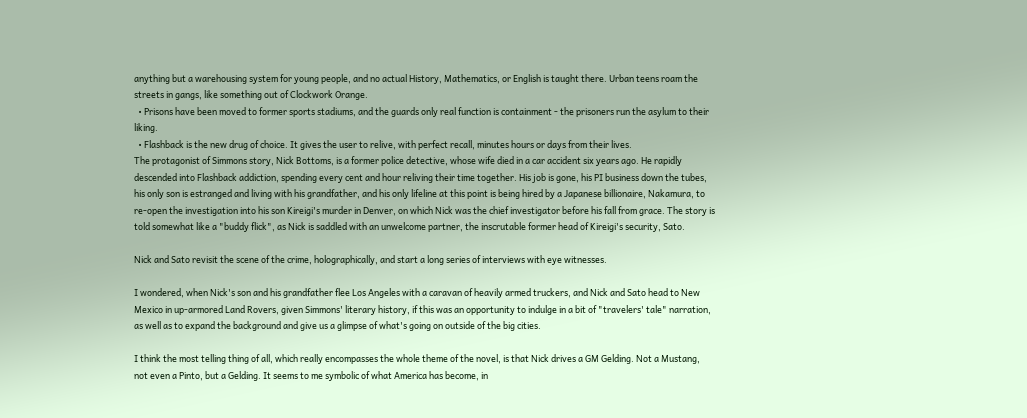anything but a warehousing system for young people, and no actual History, Mathematics, or English is taught there. Urban teens roam the streets in gangs, like something out of Clockwork Orange.
  • Prisons have been moved to former sports stadiums, and the guards only real function is containment - the prisoners run the asylum to their liking.
  • Flashback is the new drug of choice. It gives the user to relive, with perfect recall, minutes hours or days from their lives.
The protagonist of Simmons story, Nick Bottoms, is a former police detective, whose wife died in a car accident six years ago. He rapidly descended into Flashback addiction, spending every cent and hour reliving their time together. His job is gone, his PI business down the tubes, his only son is estranged and living with his grandfather, and his only lifeline at this point is being hired by a Japanese billionaire, Nakamura, to re-open the investigation into his son Kireigi's murder in Denver, on which Nick was the chief investigator before his fall from grace. The story is told somewhat like a "buddy flick", as Nick is saddled with an unwelcome partner, the inscrutable former head of Kireigi's security, Sato.

Nick and Sato revisit the scene of the crime, holographically, and start a long series of interviews with eye witnesses.

I wondered, when Nick's son and his grandfather flee Los Angeles with a caravan of heavily armed truckers, and Nick and Sato head to New Mexico in up-armored Land Rovers, given Simmons' literary history, if this was an opportunity to indulge in a bit of "travelers' tale" narration, as well as to expand the background and give us a glimpse of what's going on outside of the big cities.

I think the most telling thing of all, which really encompasses the whole theme of the novel, is that Nick drives a GM Gelding. Not a Mustang, not even a Pinto, but a Gelding. It seems to me symbolic of what America has become, in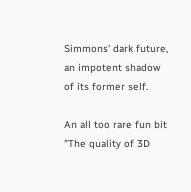Simmons' dark future, an impotent shadow of its former self.

An all too rare fun bit "The quality of 3D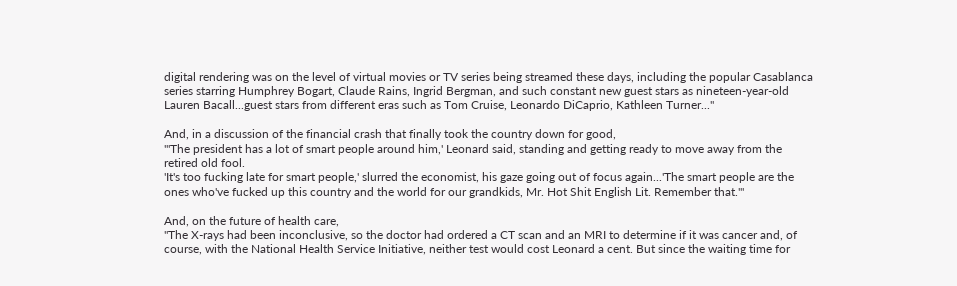digital rendering was on the level of virtual movies or TV series being streamed these days, including the popular Casablanca series starring Humphrey Bogart, Claude Rains, Ingrid Bergman, and such constant new guest stars as nineteen-year-old Lauren Bacall...guest stars from different eras such as Tom Cruise, Leonardo DiCaprio, Kathleen Turner..."

And, in a discussion of the financial crash that finally took the country down for good,
"'The president has a lot of smart people around him,' Leonard said, standing and getting ready to move away from the retired old fool.
'It's too fucking late for smart people,' slurred the economist, his gaze going out of focus again...'The smart people are the ones who've fucked up this country and the world for our grandkids, Mr. Hot Shit English Lit. Remember that.'"

And, on the future of health care,
"The X-rays had been inconclusive, so the doctor had ordered a CT scan and an MRI to determine if it was cancer and, of course, with the National Health Service Initiative, neither test would cost Leonard a cent. But since the waiting time for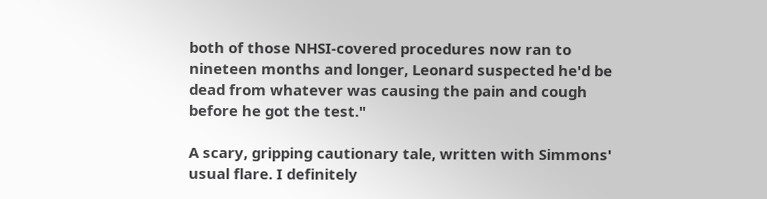both of those NHSI-covered procedures now ran to nineteen months and longer, Leonard suspected he'd be dead from whatever was causing the pain and cough before he got the test."

A scary, gripping cautionary tale, written with Simmons' usual flare. I definitely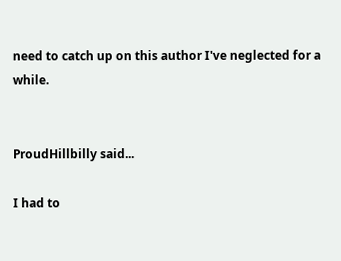need to catch up on this author I've neglected for a while.


ProudHillbilly said...

I had to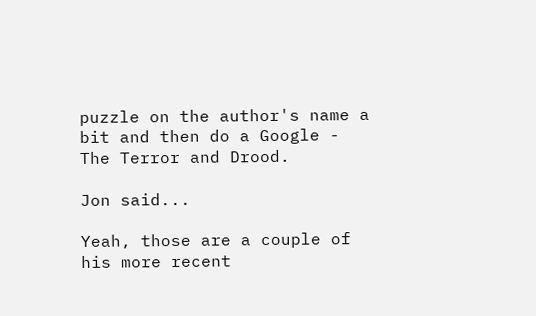puzzle on the author's name a bit and then do a Google - The Terror and Drood.

Jon said...

Yeah, those are a couple of his more recent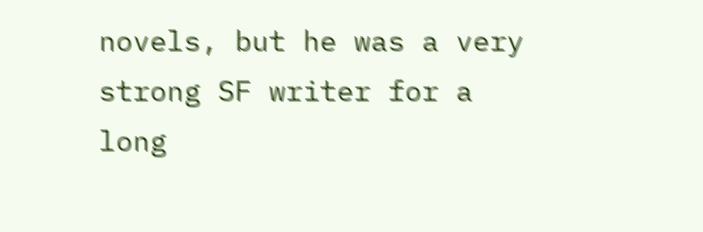novels, but he was a very strong SF writer for a long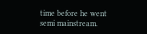time before he went semi mainstream.